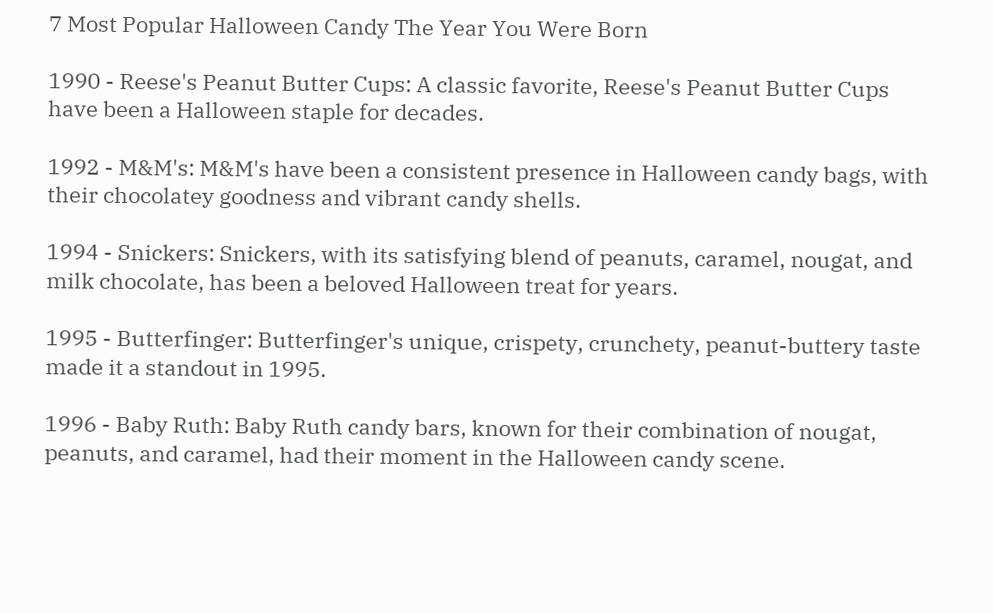7 Most Popular Halloween Candy The Year You Were Born

1990 - Reese's Peanut Butter Cups: A classic favorite, Reese's Peanut Butter Cups have been a Halloween staple for decades.

1992 - M&M's: M&M's have been a consistent presence in Halloween candy bags, with their chocolatey goodness and vibrant candy shells.

1994 - Snickers: Snickers, with its satisfying blend of peanuts, caramel, nougat, and milk chocolate, has been a beloved Halloween treat for years.

1995 - Butterfinger: Butterfinger's unique, crispety, crunchety, peanut-buttery taste made it a standout in 1995.

1996 - Baby Ruth: Baby Ruth candy bars, known for their combination of nougat, peanuts, and caramel, had their moment in the Halloween candy scene.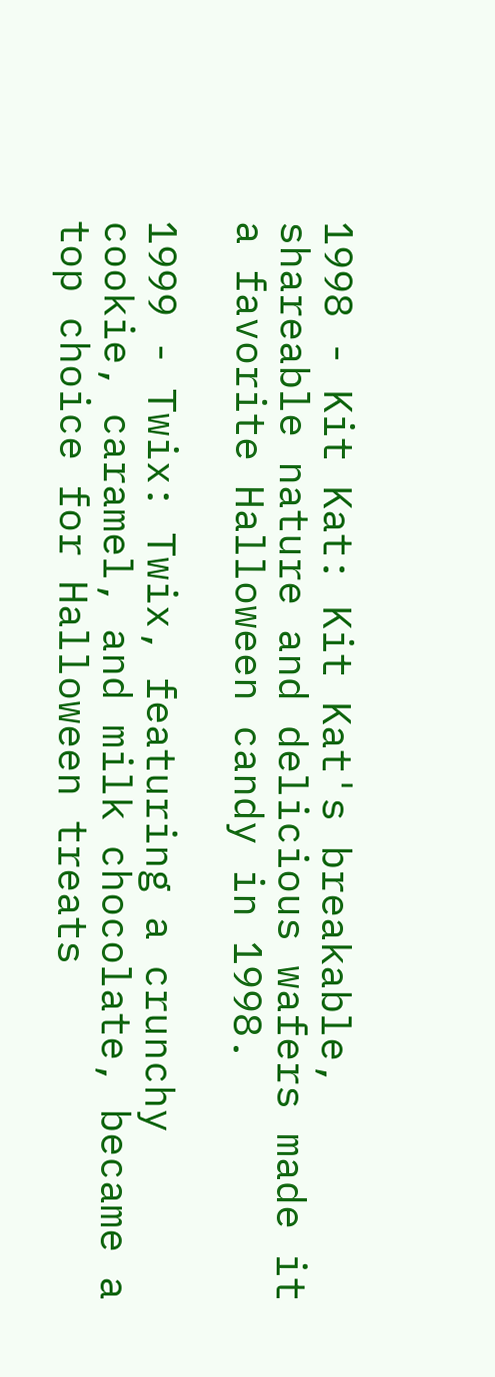1998 - Kit Kat: Kit Kat's breakable, shareable nature and delicious wafers made it a favorite Halloween candy in 1998.

1999 - Twix: Twix, featuring a crunchy cookie, caramel, and milk chocolate, became a top choice for Halloween treats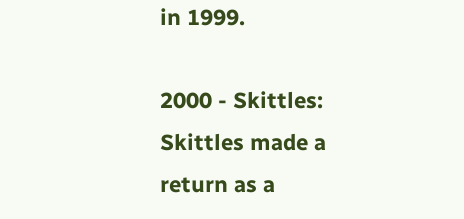in 1999.

2000 - Skittles: Skittles made a return as a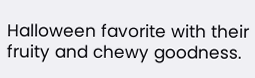Halloween favorite with their fruity and chewy goodness.